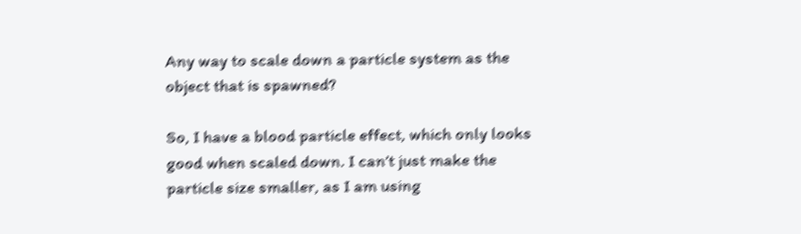Any way to scale down a particle system as the object that is spawned?

So, I have a blood particle effect, which only looks good when scaled down. I can’t just make the particle size smaller, as I am using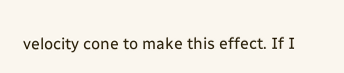velocity cone to make this effect. If I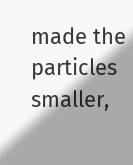made the particles smaller,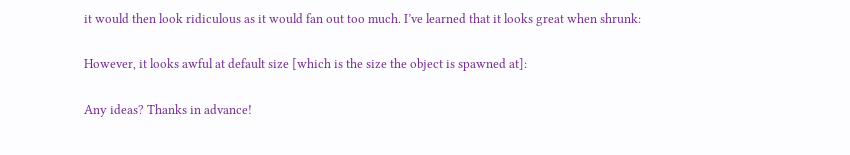it would then look ridiculous as it would fan out too much. I’ve learned that it looks great when shrunk:

However, it looks awful at default size [which is the size the object is spawned at]:

Any ideas? Thanks in advance!